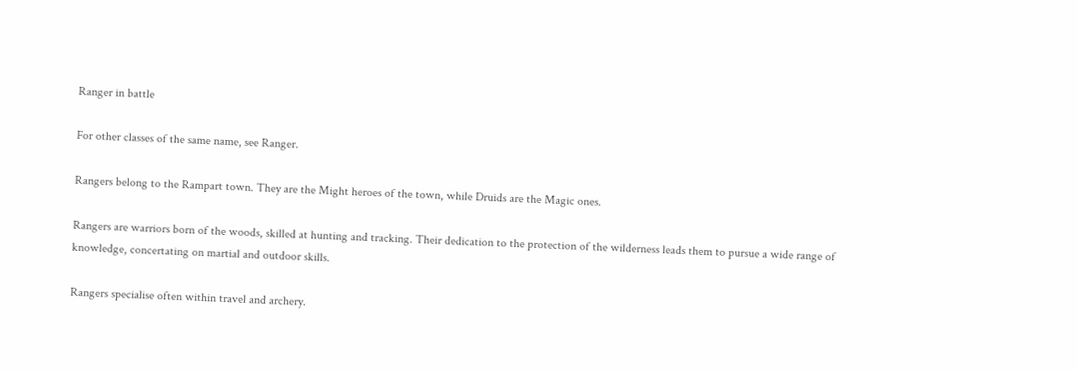Ranger in battle

For other classes of the same name, see Ranger.

Rangers belong to the Rampart town. They are the Might heroes of the town, while Druids are the Magic ones.

Rangers are warriors born of the woods, skilled at hunting and tracking. Their dedication to the protection of the wilderness leads them to pursue a wide range of knowledge, concertating on martial and outdoor skills.

Rangers specialise often within travel and archery.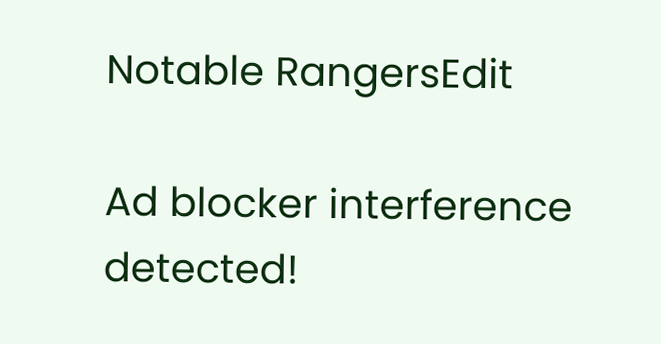Notable RangersEdit

Ad blocker interference detected!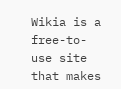Wikia is a free-to-use site that makes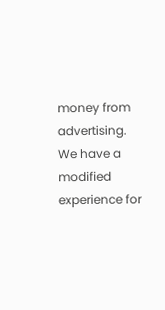money from advertising. We have a modified experience for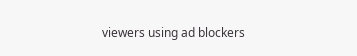viewers using ad blockers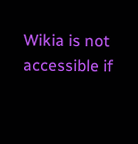Wikia is not accessible if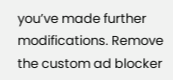you’ve made further modifications. Remove the custom ad blocker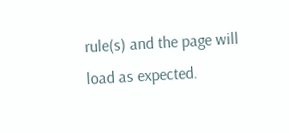rule(s) and the page will load as expected.